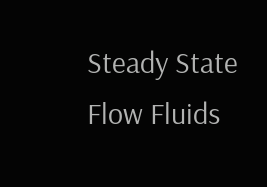Steady State Flow Fluids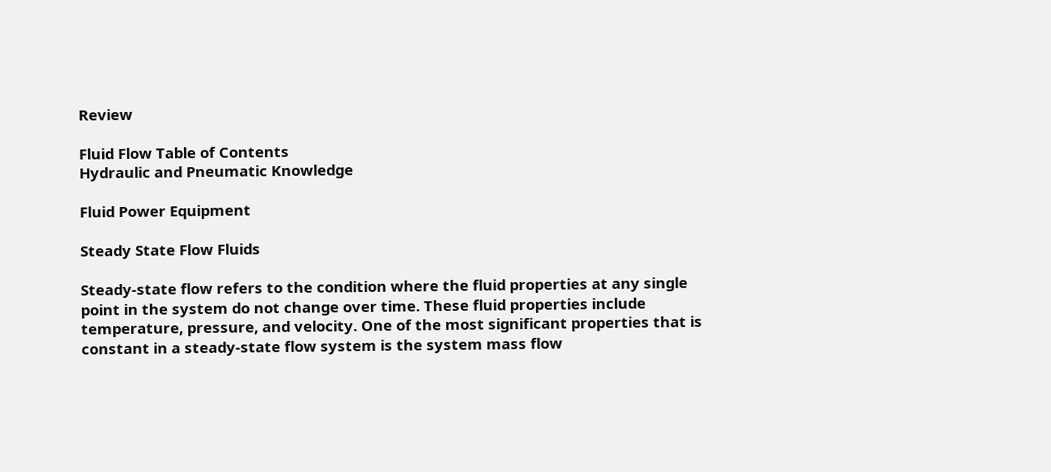Review

Fluid Flow Table of Contents
Hydraulic and Pneumatic Knowledge

Fluid Power Equipment

Steady State Flow Fluids

Steady-state flow refers to the condition where the fluid properties at any single point in the system do not change over time. These fluid properties include temperature, pressure, and velocity. One of the most significant properties that is constant in a steady-state flow system is the system mass flow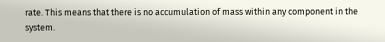rate. This means that there is no accumulation of mass within any component in the system.